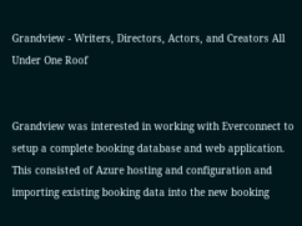Grandview - Writers, Directors, Actors, and Creators All Under One Roof


Grandview was interested in working with Everconnect to setup a complete booking database and web application. This consisted of Azure hosting and configuration and importing existing booking data into the new booking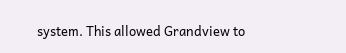system. This allowed Grandview to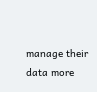manage their data more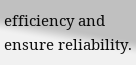efficiency and ensure reliability.